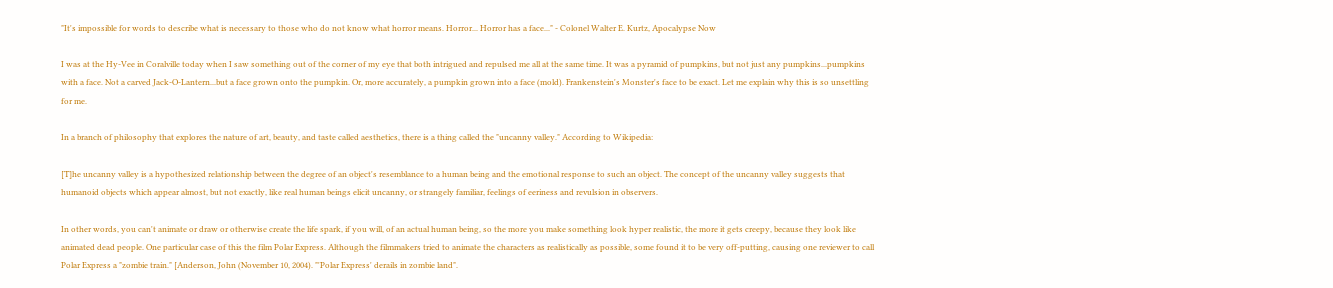"It's impossible for words to describe what is necessary to those who do not know what horror means. Horror... Horror has a face..." - Colonel Walter E. Kurtz, Apocalypse Now

I was at the Hy-Vee in Coralville today when I saw something out of the corner of my eye that both intrigued and repulsed me all at the same time. It was a pyramid of pumpkins, but not just any pumpkins...pumpkins with a face. Not a carved Jack-O-Lantern...but a face grown onto the pumpkin. Or, more accurately, a pumpkin grown into a face (mold). Frankenstein's Monster's face to be exact. Let me explain why this is so unsettling for me.

In a branch of philosophy that explores the nature of art, beauty, and taste called aesthetics, there is a thing called the "uncanny valley." According to Wikipedia:

[T]he uncanny valley is a hypothesized relationship between the degree of an object's resemblance to a human being and the emotional response to such an object. The concept of the uncanny valley suggests that humanoid objects which appear almost, but not exactly, like real human beings elicit uncanny, or strangely familiar, feelings of eeriness and revulsion in observers.

In other words, you can't animate or draw or otherwise create the life spark, if you will, of an actual human being, so the more you make something look hyper realistic, the more it gets creepy, because they look like animated dead people. One particular case of this the film Polar Express. Although the filmmakers tried to animate the characters as realistically as possible, some found it to be very off-putting, causing one reviewer to call Polar Express a "zombie train." [Anderson, John (November 10, 2004). "'Polar Express' derails in zombie land".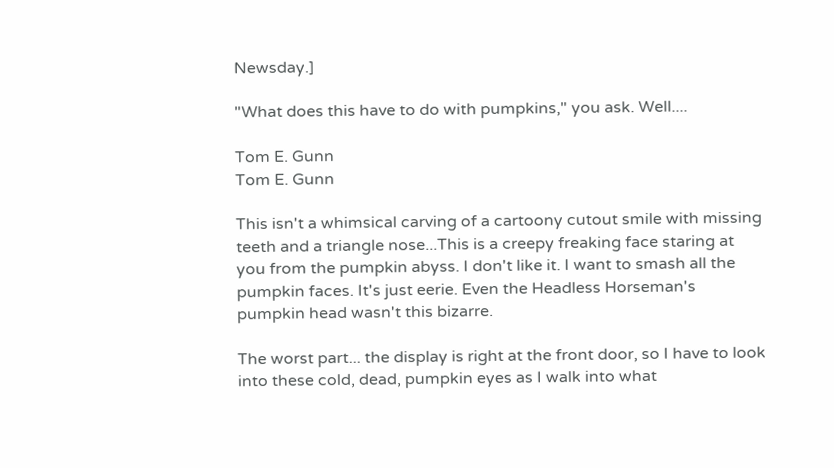Newsday.]

"What does this have to do with pumpkins," you ask. Well....

Tom E. Gunn
Tom E. Gunn

This isn't a whimsical carving of a cartoony cutout smile with missing teeth and a triangle nose...This is a creepy freaking face staring at you from the pumpkin abyss. I don't like it. I want to smash all the pumpkin faces. It's just eerie. Even the Headless Horseman's pumpkin head wasn't this bizarre.

The worst part... the display is right at the front door, so I have to look into these cold, dead, pumpkin eyes as I walk into what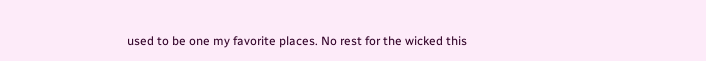used to be one my favorite places. No rest for the wicked this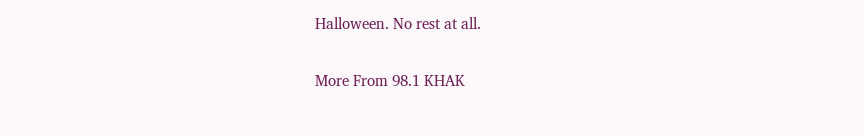Halloween. No rest at all.

More From 98.1 KHAK